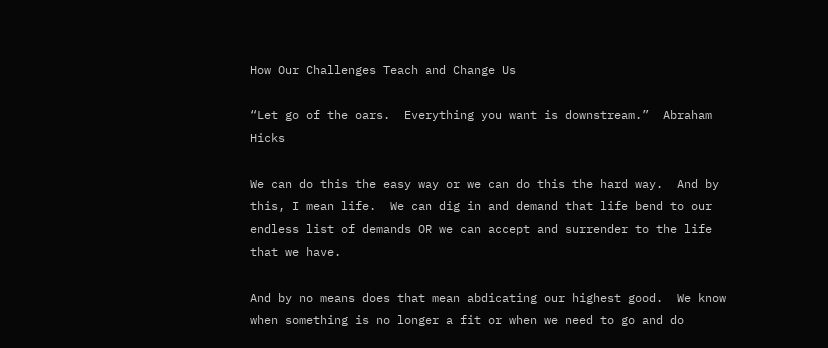How Our Challenges Teach and Change Us

“Let go of the oars.  Everything you want is downstream.”  Abraham Hicks

We can do this the easy way or we can do this the hard way.  And by this, I mean life.  We can dig in and demand that life bend to our endless list of demands OR we can accept and surrender to the life that we have.

And by no means does that mean abdicating our highest good.  We know when something is no longer a fit or when we need to go and do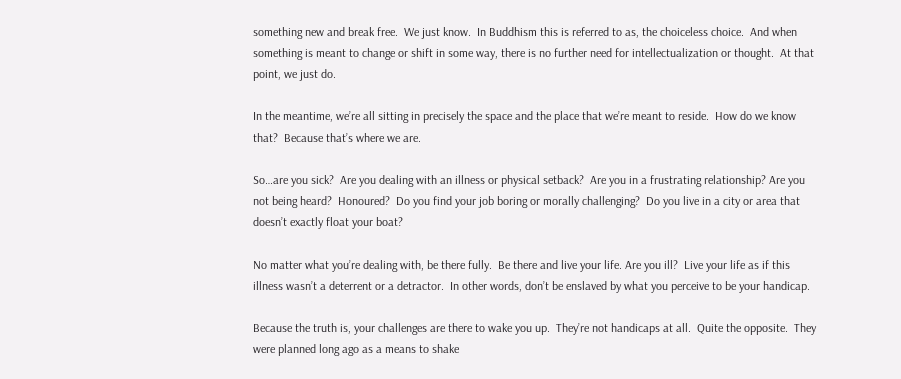something new and break free.  We just know.  In Buddhism this is referred to as, the choiceless choice.  And when something is meant to change or shift in some way, there is no further need for intellectualization or thought.  At that point, we just do.

In the meantime, we’re all sitting in precisely the space and the place that we’re meant to reside.  How do we know that?  Because that’s where we are.

So…are you sick?  Are you dealing with an illness or physical setback?  Are you in a frustrating relationship? Are you not being heard?  Honoured?  Do you find your job boring or morally challenging?  Do you live in a city or area that doesn’t exactly float your boat?

No matter what you’re dealing with, be there fully.  Be there and live your life. Are you ill?  Live your life as if this illness wasn’t a deterrent or a detractor.  In other words, don’t be enslaved by what you perceive to be your handicap.

Because the truth is, your challenges are there to wake you up.  They’re not handicaps at all.  Quite the opposite.  They were planned long ago as a means to shake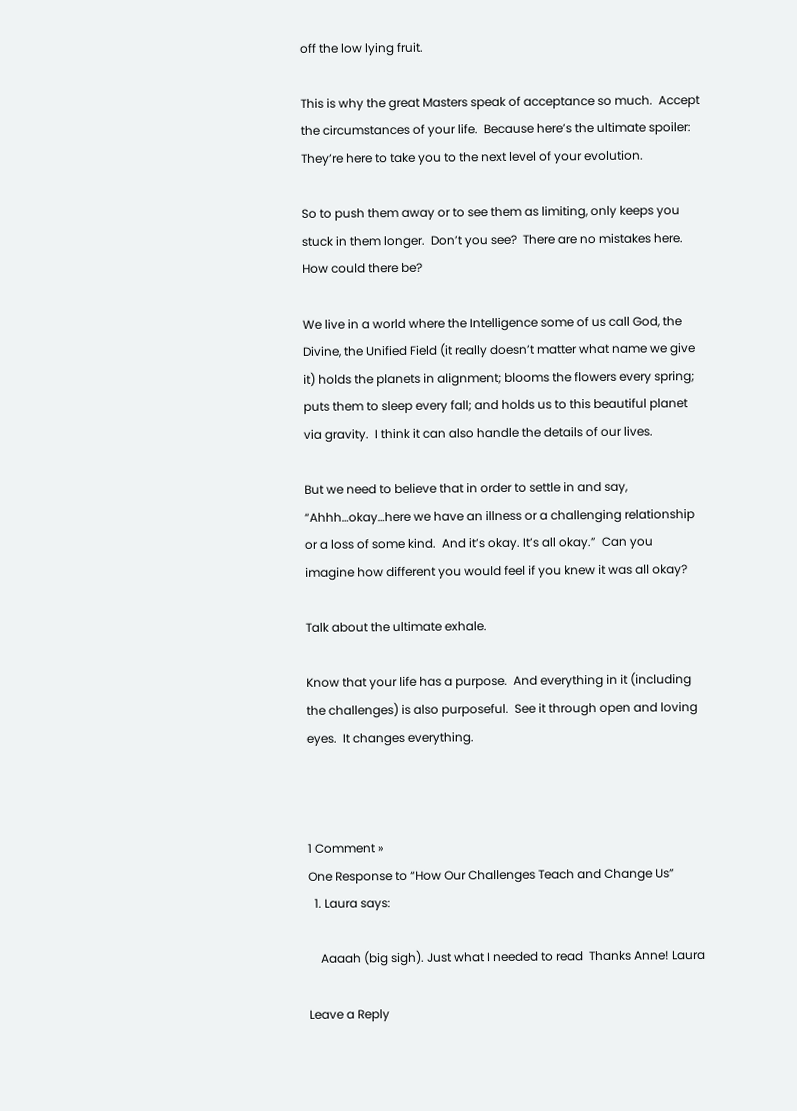off the low lying fruit.

This is why the great Masters speak of acceptance so much.  Accept the circumstances of your life.  Because here’s the ultimate spoiler:  They’re here to take you to the next level of your evolution.

So to push them away or to see them as limiting, only keeps you stuck in them longer.  Don’t you see?  There are no mistakes here.  How could there be?

We live in a world where the Intelligence some of us call God, the Divine, the Unified Field (it really doesn’t matter what name we give it) holds the planets in alignment; blooms the flowers every spring; puts them to sleep every fall; and holds us to this beautiful planet via gravity.  I think it can also handle the details of our lives.

But we need to believe that in order to settle in and say, “Ahhh…okay…here we have an illness or a challenging relationship or a loss of some kind.  And it’s okay. It’s all okay.”  Can you imagine how different you would feel if you knew it was all okay?

Talk about the ultimate exhale.

Know that your life has a purpose.  And everything in it (including the challenges) is also purposeful.  See it through open and loving eyes.  It changes everything.



1 Comment »
One Response to “How Our Challenges Teach and Change Us”
  1. Laura says:

    Aaaah (big sigh). Just what I needed to read  Thanks Anne! Laura

Leave a Reply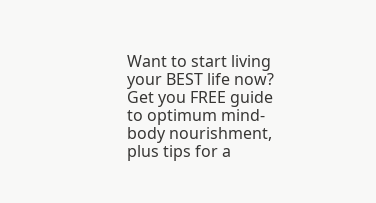Want to start living your BEST life now? Get you FREE guide to optimum mind-body nourishment, plus tips for a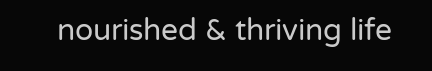nourished & thriving life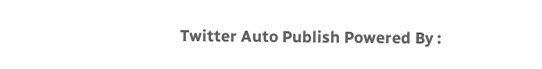Twitter Auto Publish Powered By :